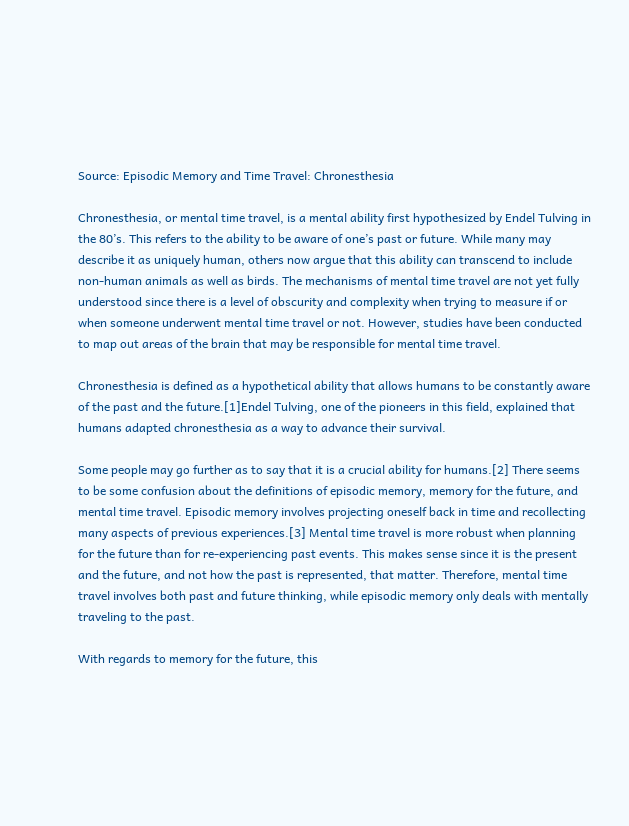Source: Episodic Memory and Time Travel: Chronesthesia

Chronesthesia, or mental time travel, is a mental ability first hypothesized by Endel Tulving in the 80’s. This refers to the ability to be aware of one’s past or future. While many may describe it as uniquely human, others now argue that this ability can transcend to include non-human animals as well as birds. The mechanisms of mental time travel are not yet fully understood since there is a level of obscurity and complexity when trying to measure if or when someone underwent mental time travel or not. However, studies have been conducted to map out areas of the brain that may be responsible for mental time travel.

Chronesthesia is defined as a hypothetical ability that allows humans to be constantly aware of the past and the future.[1]Endel Tulving, one of the pioneers in this field, explained that humans adapted chronesthesia as a way to advance their survival.

Some people may go further as to say that it is a crucial ability for humans.[2] There seems to be some confusion about the definitions of episodic memory, memory for the future, and mental time travel. Episodic memory involves projecting oneself back in time and recollecting many aspects of previous experiences.[3] Mental time travel is more robust when planning for the future than for re-experiencing past events. This makes sense since it is the present and the future, and not how the past is represented, that matter. Therefore, mental time travel involves both past and future thinking, while episodic memory only deals with mentally traveling to the past.

With regards to memory for the future, this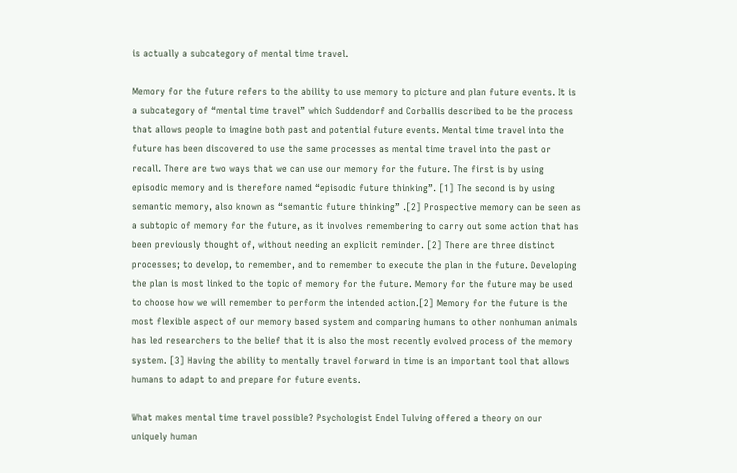is actually a subcategory of mental time travel.

Memory for the future refers to the ability to use memory to picture and plan future events. It is a subcategory of “mental time travel” which Suddendorf and Corballis described to be the process that allows people to imagine both past and potential future events. Mental time travel into the future has been discovered to use the same processes as mental time travel into the past or recall. There are two ways that we can use our memory for the future. The first is by using episodic memory and is therefore named “episodic future thinking”. [1] The second is by using semantic memory, also known as “semantic future thinking” .[2] Prospective memory can be seen as a subtopic of memory for the future, as it involves remembering to carry out some action that has been previously thought of, without needing an explicit reminder. [2] There are three distinct processes; to develop, to remember, and to remember to execute the plan in the future. Developing the plan is most linked to the topic of memory for the future. Memory for the future may be used to choose how we will remember to perform the intended action.[2] Memory for the future is the most flexible aspect of our memory based system and comparing humans to other nonhuman animals has led researchers to the belief that it is also the most recently evolved process of the memory system. [3] Having the ability to mentally travel forward in time is an important tool that allows humans to adapt to and prepare for future events.

What makes mental time travel possible? Psychologist Endel Tulving offered a theory on our uniquely human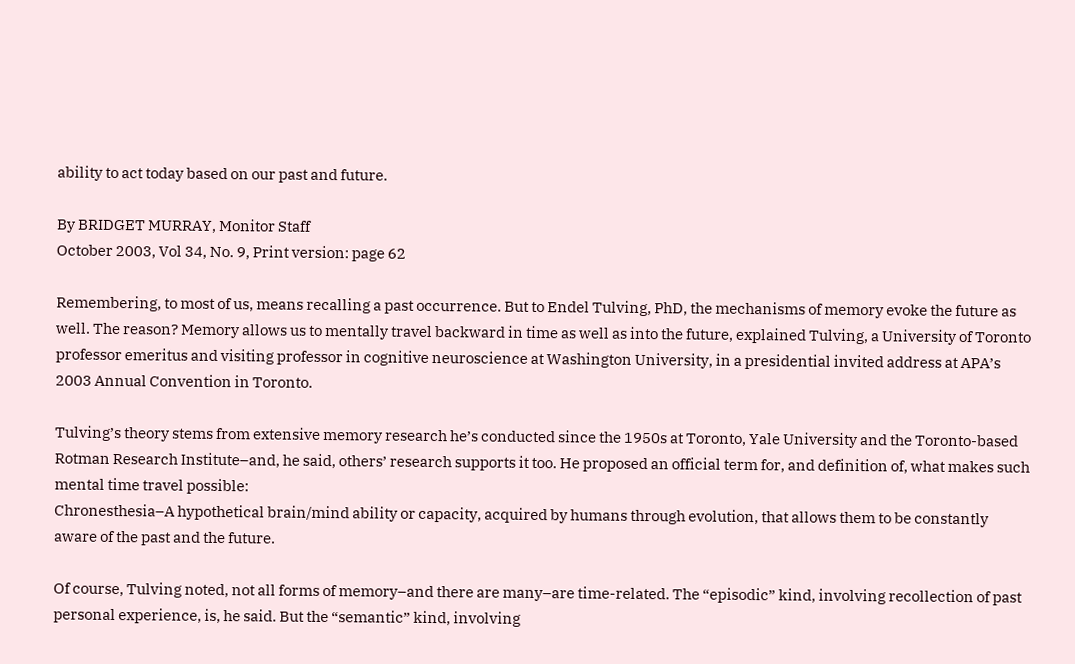ability to act today based on our past and future.

By BRIDGET MURRAY, Monitor Staff
October 2003, Vol 34, No. 9, Print version: page 62

Remembering, to most of us, means recalling a past occurrence. But to Endel Tulving, PhD, the mechanisms of memory evoke the future as well. The reason? Memory allows us to mentally travel backward in time as well as into the future, explained Tulving, a University of Toronto professor emeritus and visiting professor in cognitive neuroscience at Washington University, in a presidential invited address at APA’s 2003 Annual Convention in Toronto.

Tulving’s theory stems from extensive memory research he’s conducted since the 1950s at Toronto, Yale University and the Toronto-based Rotman Research Institute–and, he said, others’ research supports it too. He proposed an official term for, and definition of, what makes such mental time travel possible:
Chronesthesia–A hypothetical brain/mind ability or capacity, acquired by humans through evolution, that allows them to be constantly aware of the past and the future.

Of course, Tulving noted, not all forms of memory–and there are many–are time-related. The “episodic” kind, involving recollection of past personal experience, is, he said. But the “semantic” kind, involving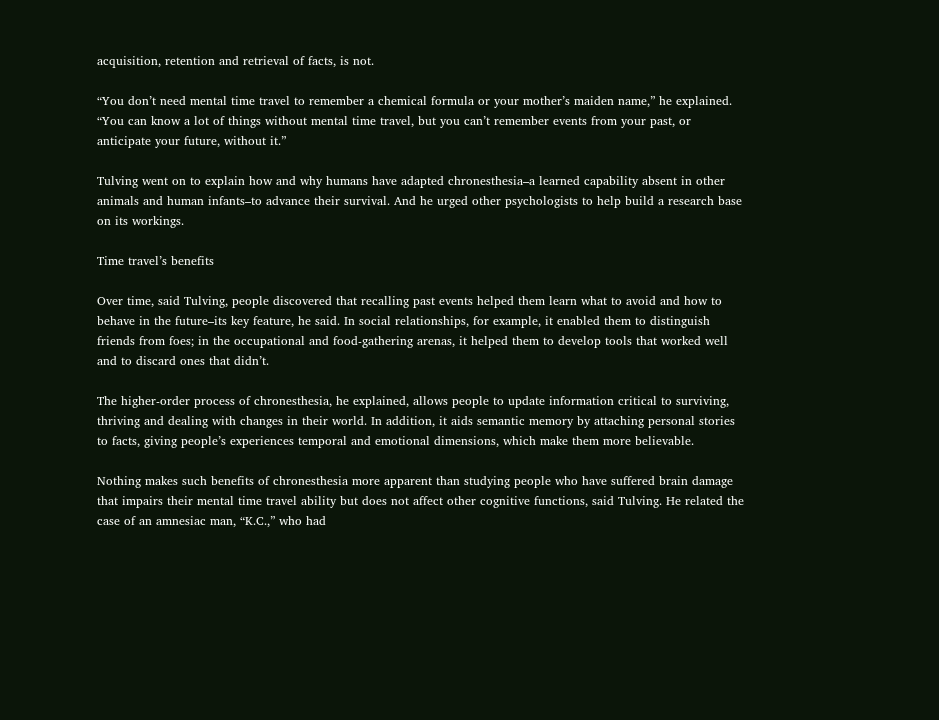acquisition, retention and retrieval of facts, is not.

“You don’t need mental time travel to remember a chemical formula or your mother’s maiden name,” he explained. “You can know a lot of things without mental time travel, but you can’t remember events from your past, or anticipate your future, without it.”

Tulving went on to explain how and why humans have adapted chronesthesia–a learned capability absent in other animals and human infants–to advance their survival. And he urged other psychologists to help build a research base on its workings.

Time travel’s benefits

Over time, said Tulving, people discovered that recalling past events helped them learn what to avoid and how to behave in the future–its key feature, he said. In social relationships, for example, it enabled them to distinguish friends from foes; in the occupational and food-gathering arenas, it helped them to develop tools that worked well and to discard ones that didn’t.

The higher-order process of chronesthesia, he explained, allows people to update information critical to surviving, thriving and dealing with changes in their world. In addition, it aids semantic memory by attaching personal stories to facts, giving people’s experiences temporal and emotional dimensions, which make them more believable.

Nothing makes such benefits of chronesthesia more apparent than studying people who have suffered brain damage that impairs their mental time travel ability but does not affect other cognitive functions, said Tulving. He related the case of an amnesiac man, “K.C.,” who had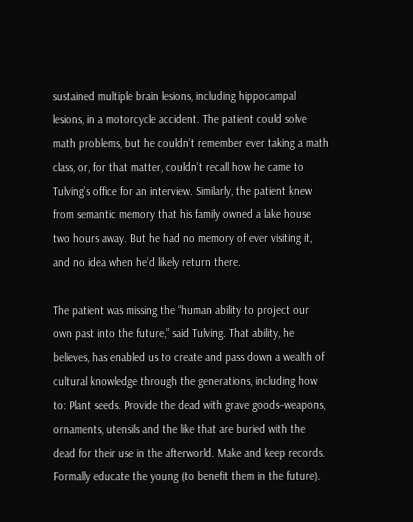sustained multiple brain lesions, including hippocampal lesions, in a motorcycle accident. The patient could solve math problems, but he couldn’t remember ever taking a math class, or, for that matter, couldn’t recall how he came to Tulving’s office for an interview. Similarly, the patient knew from semantic memory that his family owned a lake house two hours away. But he had no memory of ever visiting it, and no idea when he’d likely return there.

The patient was missing the “human ability to project our own past into the future,” said Tulving. That ability, he believes, has enabled us to create and pass down a wealth of cultural knowledge through the generations, including how to: Plant seeds. Provide the dead with grave goods–weapons, ornaments, utensils and the like that are buried with the dead for their use in the afterworld. Make and keep records. Formally educate the young (to benefit them in the future).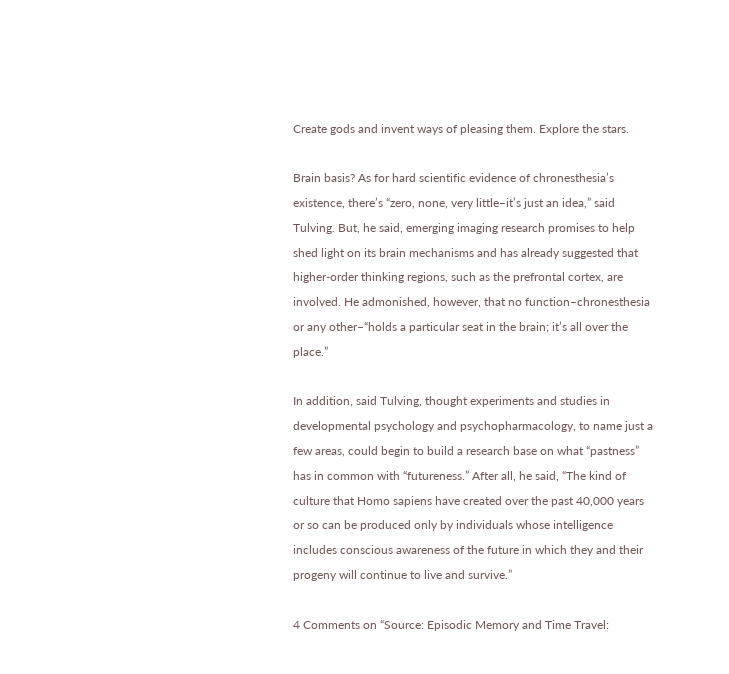Create gods and invent ways of pleasing them. Explore the stars.

Brain basis? As for hard scientific evidence of chronesthesia’s existence, there’s “zero, none, very little–it’s just an idea,” said Tulving. But, he said, emerging imaging research promises to help shed light on its brain mechanisms and has already suggested that higher-order thinking regions, such as the prefrontal cortex, are involved. He admonished, however, that no function–chronesthesia or any other–“holds a particular seat in the brain; it’s all over the place.”

In addition, said Tulving, thought experiments and studies in developmental psychology and psychopharmacology, to name just a few areas, could begin to build a research base on what “pastness” has in common with “futureness.” After all, he said, “The kind of culture that Homo sapiens have created over the past 40,000 years or so can be produced only by individuals whose intelligence includes conscious awareness of the future in which they and their progeny will continue to live and survive.”

4 Comments on “Source: Episodic Memory and Time Travel: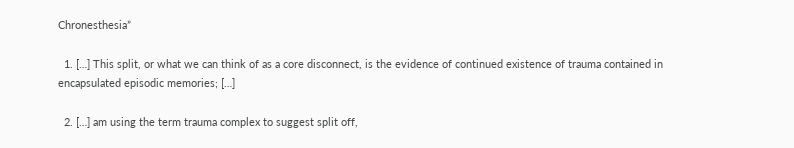Chronesthesia”

  1. […] This split, or what we can think of as a core disconnect, is the evidence of continued existence of trauma contained in encapsulated episodic memories; […]

  2. […] am using the term trauma complex to suggest split off,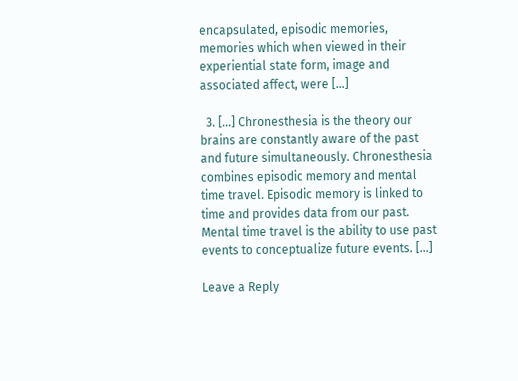encapsulated, episodic memories, memories which when viewed in their experiential state form, image and associated affect, were […]

  3. […] Chronesthesia is the theory our brains are constantly aware of the past and future simultaneously. Chronesthesia combines episodic memory and mental time travel. Episodic memory is linked to time and provides data from our past. Mental time travel is the ability to use past events to conceptualize future events. […]

Leave a Reply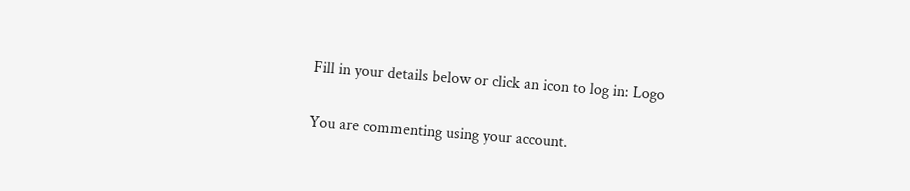Fill in your details below or click an icon to log in: Logo

You are commenting using your account.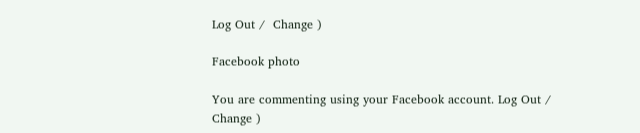Log Out /  Change )

Facebook photo

You are commenting using your Facebook account. Log Out /  Change )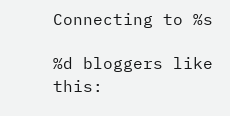Connecting to %s

%d bloggers like this: